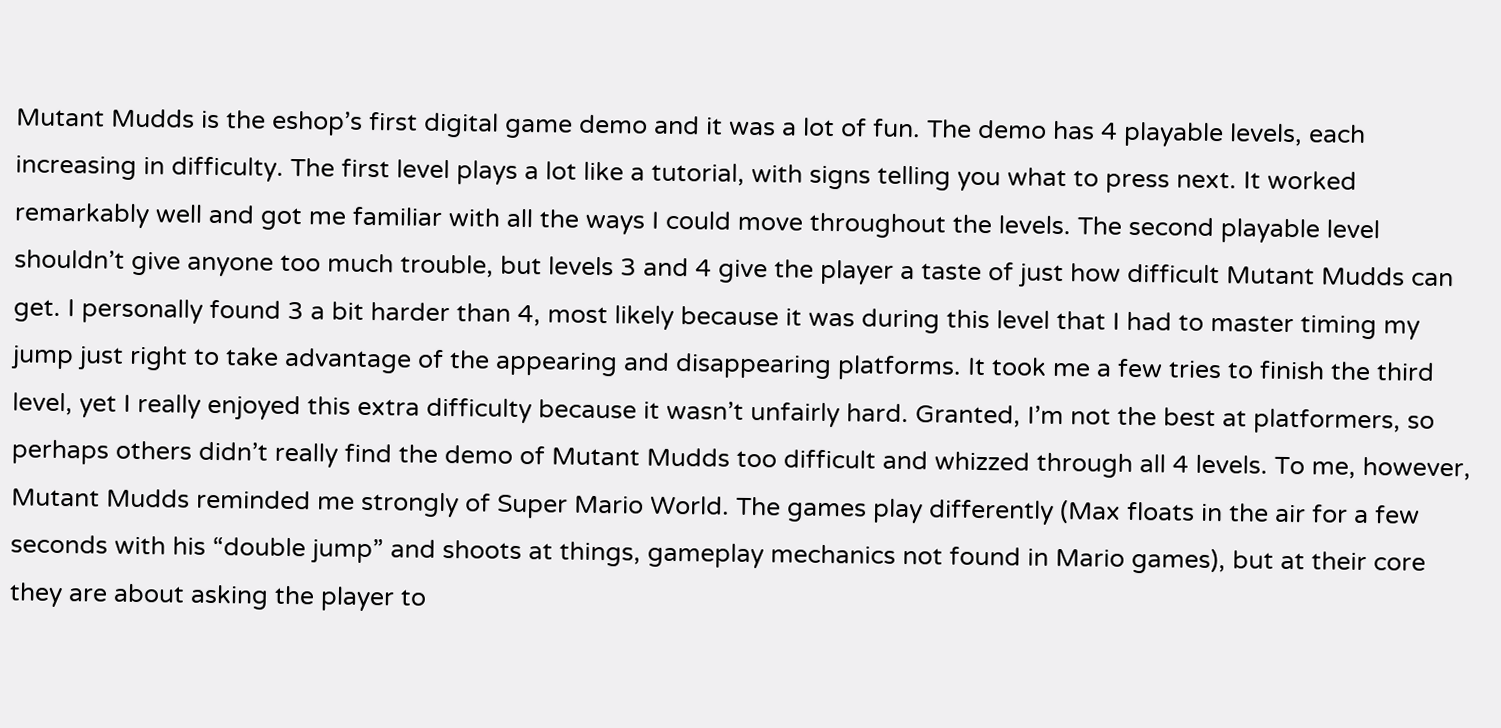Mutant Mudds is the eshop’s first digital game demo and it was a lot of fun. The demo has 4 playable levels, each increasing in difficulty. The first level plays a lot like a tutorial, with signs telling you what to press next. It worked remarkably well and got me familiar with all the ways I could move throughout the levels. The second playable level shouldn’t give anyone too much trouble, but levels 3 and 4 give the player a taste of just how difficult Mutant Mudds can get. I personally found 3 a bit harder than 4, most likely because it was during this level that I had to master timing my jump just right to take advantage of the appearing and disappearing platforms. It took me a few tries to finish the third level, yet I really enjoyed this extra difficulty because it wasn’t unfairly hard. Granted, I’m not the best at platformers, so perhaps others didn’t really find the demo of Mutant Mudds too difficult and whizzed through all 4 levels. To me, however, Mutant Mudds reminded me strongly of Super Mario World. The games play differently (Max floats in the air for a few seconds with his “double jump” and shoots at things, gameplay mechanics not found in Mario games), but at their core they are about asking the player to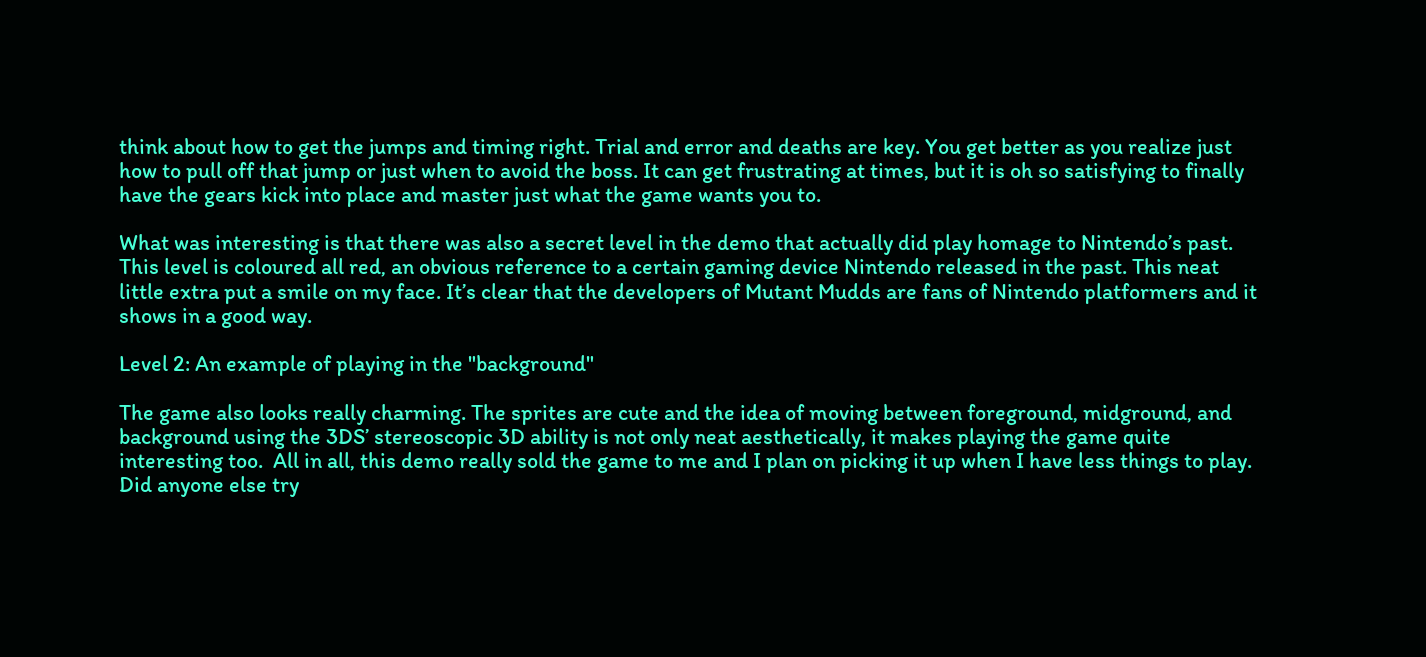think about how to get the jumps and timing right. Trial and error and deaths are key. You get better as you realize just how to pull off that jump or just when to avoid the boss. It can get frustrating at times, but it is oh so satisfying to finally have the gears kick into place and master just what the game wants you to.

What was interesting is that there was also a secret level in the demo that actually did play homage to Nintendo’s past. This level is coloured all red, an obvious reference to a certain gaming device Nintendo released in the past. This neat little extra put a smile on my face. It’s clear that the developers of Mutant Mudds are fans of Nintendo platformers and it shows in a good way.

Level 2: An example of playing in the "background"

The game also looks really charming. The sprites are cute and the idea of moving between foreground, midground, and background using the 3DS’ stereoscopic 3D ability is not only neat aesthetically, it makes playing the game quite interesting too.  All in all, this demo really sold the game to me and I plan on picking it up when I have less things to play. Did anyone else try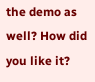the demo as well? How did you like it?